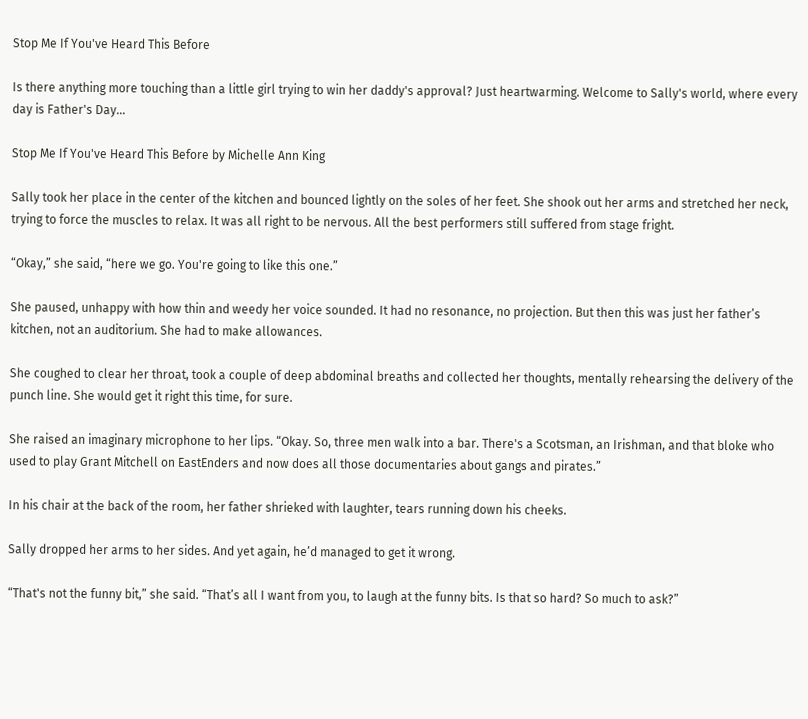Stop Me If You've Heard This Before

Is there anything more touching than a little girl trying to win her daddy's approval? Just heartwarming. Welcome to Sally's world, where every day is Father's Day...

Stop Me If You've Heard This Before by Michelle Ann King

Sally took her place in the center of the kitchen and bounced lightly on the soles of her feet. She shook out her arms and stretched her neck, trying to force the muscles to relax. It was all right to be nervous. All the best performers still suffered from stage fright.

“Okay,” she said, “here we go. You're going to like this one.”

She paused, unhappy with how thin and weedy her voice sounded. It had no resonance, no projection. But then this was just her father’s kitchen, not an auditorium. She had to make allowances.

She coughed to clear her throat, took a couple of deep abdominal breaths and collected her thoughts, mentally rehearsing the delivery of the punch line. She would get it right this time, for sure.

She raised an imaginary microphone to her lips. “Okay. So, three men walk into a bar. There's a Scotsman, an Irishman, and that bloke who used to play Grant Mitchell on EastEnders and now does all those documentaries about gangs and pirates.”

In his chair at the back of the room, her father shrieked with laughter, tears running down his cheeks.

Sally dropped her arms to her sides. And yet again, he’d managed to get it wrong.

“That's not the funny bit,” she said. “That’s all I want from you, to laugh at the funny bits. Is that so hard? So much to ask?”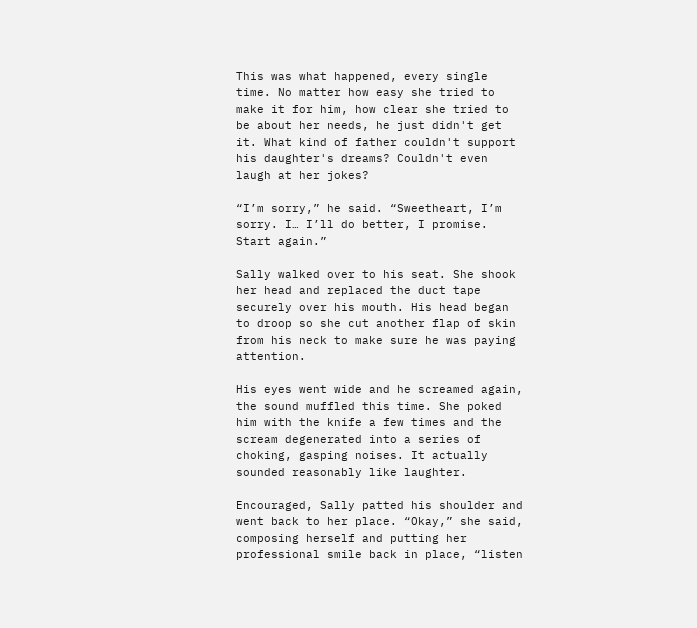This was what happened, every single time. No matter how easy she tried to make it for him, how clear she tried to be about her needs, he just didn't get it. What kind of father couldn't support his daughter's dreams? Couldn't even laugh at her jokes?

“I’m sorry,” he said. “Sweetheart, I’m sorry. I… I’ll do better, I promise. Start again.”

Sally walked over to his seat. She shook her head and replaced the duct tape securely over his mouth. His head began to droop so she cut another flap of skin from his neck to make sure he was paying attention.

His eyes went wide and he screamed again, the sound muffled this time. She poked him with the knife a few times and the scream degenerated into a series of choking, gasping noises. It actually sounded reasonably like laughter.

Encouraged, Sally patted his shoulder and went back to her place. “Okay,” she said, composing herself and putting her professional smile back in place, “listen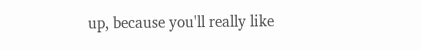up, because you'll really like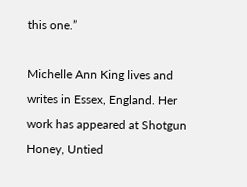this one.”

Michelle Ann King lives and writes in Essex, England. Her work has appeared at Shotgun Honey, Untied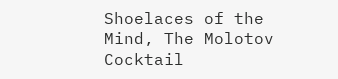Shoelaces of the Mind, The Molotov Cocktail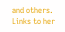and others. Links to her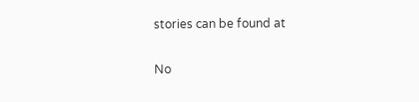stories can be found at

No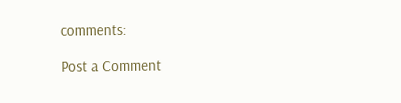comments:

Post a Comment